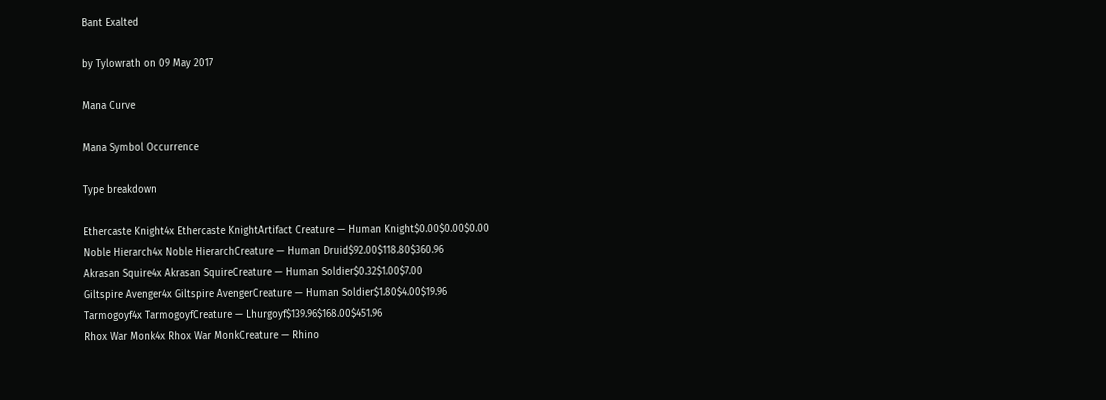Bant Exalted

by Tylowrath on 09 May 2017

Mana Curve

Mana Symbol Occurrence

Type breakdown

Ethercaste Knight4x Ethercaste KnightArtifact Creature — Human Knight$0.00$0.00$0.00
Noble Hierarch4x Noble HierarchCreature — Human Druid$92.00$118.80$360.96
Akrasan Squire4x Akrasan SquireCreature — Human Soldier$0.32$1.00$7.00
Giltspire Avenger4x Giltspire AvengerCreature — Human Soldier$1.80$4.00$19.96
Tarmogoyf4x TarmogoyfCreature — Lhurgoyf$139.96$168.00$451.96
Rhox War Monk4x Rhox War MonkCreature — Rhino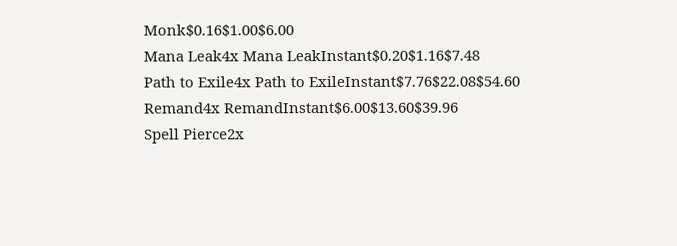Monk$0.16$1.00$6.00
Mana Leak4x Mana LeakInstant$0.20$1.16$7.48
Path to Exile4x Path to ExileInstant$7.76$22.08$54.60
Remand4x RemandInstant$6.00$13.60$39.96
Spell Pierce2x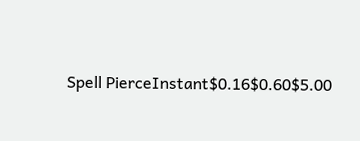Spell PierceInstant$0.16$0.60$5.00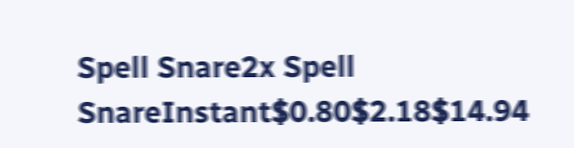Spell Snare2x Spell SnareInstant$0.80$2.18$14.94